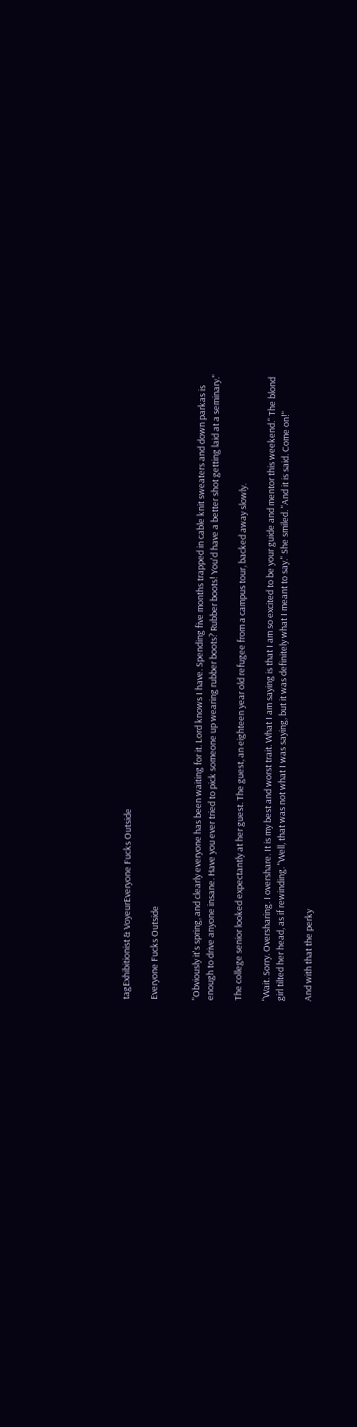tagExhibitionist & VoyeurEveryone Fucks Outside

Everyone Fucks Outside


"Obviously it's spring, and clearly everyone has been waiting for it. Lord knows I have. Spending five months trapped in cable knit sweaters and down parkas is enough to drive anyone insane. Have you ever tried to pick someone up wearing rubber boots? Rubber boots! You'd have a better shot getting laid at a seminary."

The college senior looked expectantly at her guest. The guest, an eighteen year old refugee from a campus tour, backed away slowly.

"Wait. Sorry. Oversharing. I overshare. It is my best and worst trait. What I am saying is that I am so excited to be your guide and mentor this weekend." The blond girl tilted her head, as if rewinding. "Well, that was not what I was saying, but it was definitely what I meant to say." She smiled. "And it is said. Come on!"

And with that the perky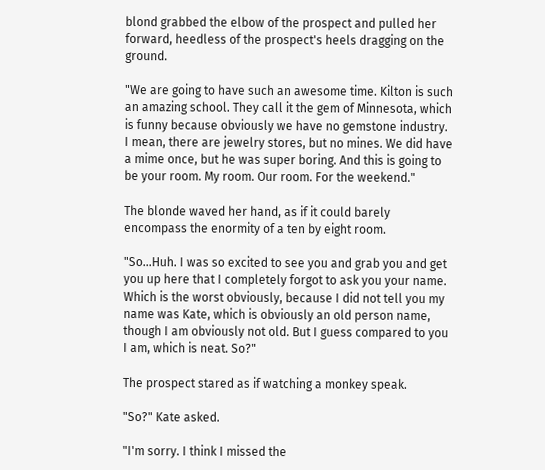blond grabbed the elbow of the prospect and pulled her forward, heedless of the prospect's heels dragging on the ground.

"We are going to have such an awesome time. Kilton is such an amazing school. They call it the gem of Minnesota, which is funny because obviously we have no gemstone industry. I mean, there are jewelry stores, but no mines. We did have a mime once, but he was super boring. And this is going to be your room. My room. Our room. For the weekend."

The blonde waved her hand, as if it could barely encompass the enormity of a ten by eight room.

"So...Huh. I was so excited to see you and grab you and get you up here that I completely forgot to ask you your name. Which is the worst obviously, because I did not tell you my name was Kate, which is obviously an old person name, though I am obviously not old. But I guess compared to you I am, which is neat. So?"

The prospect stared as if watching a monkey speak.

"So?" Kate asked.

"I'm sorry. I think I missed the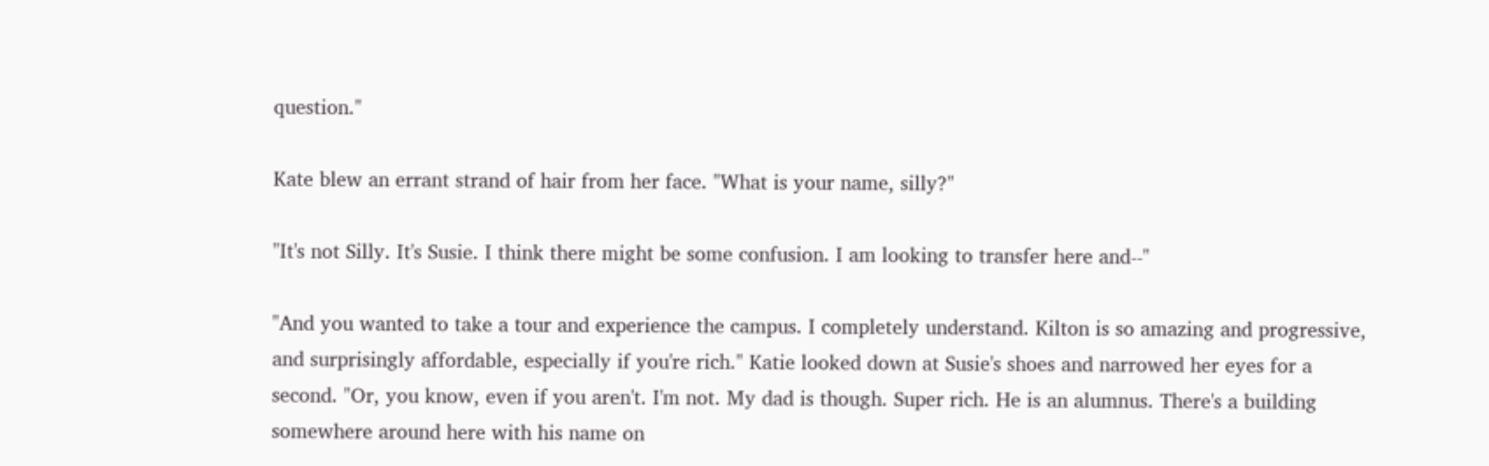question."

Kate blew an errant strand of hair from her face. "What is your name, silly?"

"It's not Silly. It's Susie. I think there might be some confusion. I am looking to transfer here and--"

"And you wanted to take a tour and experience the campus. I completely understand. Kilton is so amazing and progressive, and surprisingly affordable, especially if you're rich." Katie looked down at Susie's shoes and narrowed her eyes for a second. "Or, you know, even if you aren't. I'm not. My dad is though. Super rich. He is an alumnus. There's a building somewhere around here with his name on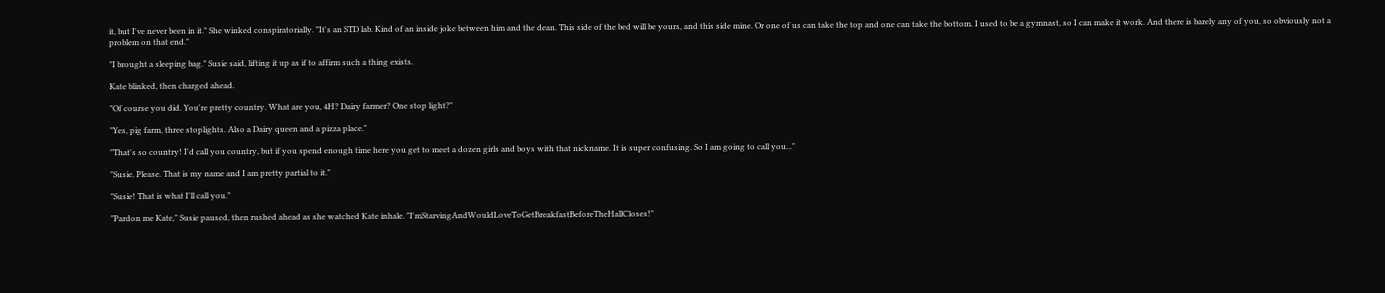it, but I've never been in it." She winked conspiratorially. "It's an STD lab. Kind of an inside joke between him and the dean. This side of the bed will be yours, and this side mine. Or one of us can take the top and one can take the bottom. I used to be a gymnast, so I can make it work. And there is barely any of you, so obviously not a problem on that end."

"I brought a sleeping bag." Susie said, lifting it up as if to affirm such a thing exists.

Kate blinked, then charged ahead.

"Of course you did. You're pretty country. What are you, 4H? Dairy farmer? One stop light?"

"Yes, pig farm, three stoplights. Also a Dairy queen and a pizza place."

"That's so country! I'd call you country, but if you spend enough time here you get to meet a dozen girls and boys with that nickname. It is super confusing. So I am going to call you..."

"Susie. Please. That is my name and I am pretty partial to it."

"Susie! That is what I'll call you."

"Pardon me Kate," Susie paused, then rushed ahead as she watched Kate inhale. "I'mStarvingAndWouldLoveToGetBreakfastBeforeTheHallCloses!"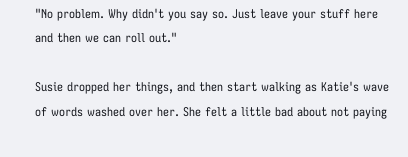"No problem. Why didn't you say so. Just leave your stuff here and then we can roll out."

Susie dropped her things, and then start walking as Katie's wave of words washed over her. She felt a little bad about not paying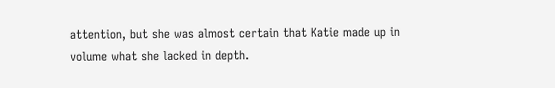attention, but she was almost certain that Katie made up in volume what she lacked in depth.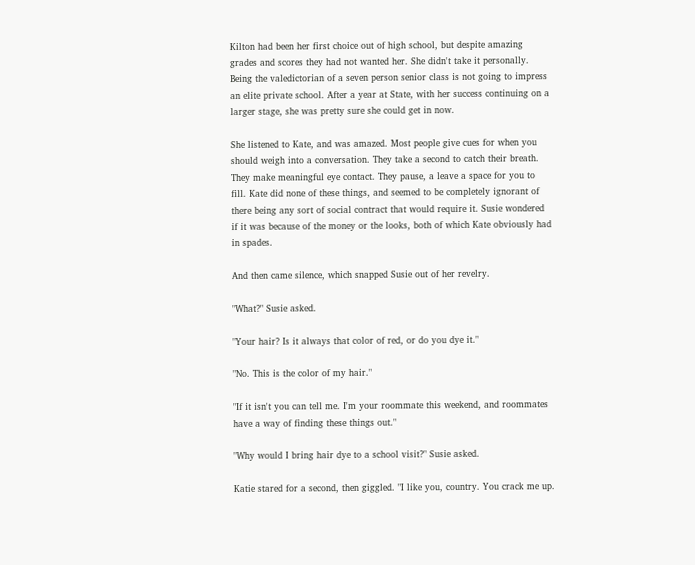Kilton had been her first choice out of high school, but despite amazing grades and scores they had not wanted her. She didn't take it personally. Being the valedictorian of a seven person senior class is not going to impress an elite private school. After a year at State, with her success continuing on a larger stage, she was pretty sure she could get in now.

She listened to Kate, and was amazed. Most people give cues for when you should weigh into a conversation. They take a second to catch their breath. They make meaningful eye contact. They pause, a leave a space for you to fill. Kate did none of these things, and seemed to be completely ignorant of there being any sort of social contract that would require it. Susie wondered if it was because of the money or the looks, both of which Kate obviously had in spades.

And then came silence, which snapped Susie out of her revelry.

"What?" Susie asked.

"Your hair? Is it always that color of red, or do you dye it."

"No. This is the color of my hair."

"If it isn't you can tell me. I'm your roommate this weekend, and roommates have a way of finding these things out."

"Why would I bring hair dye to a school visit?" Susie asked.

Katie stared for a second, then giggled. "I like you, country. You crack me up.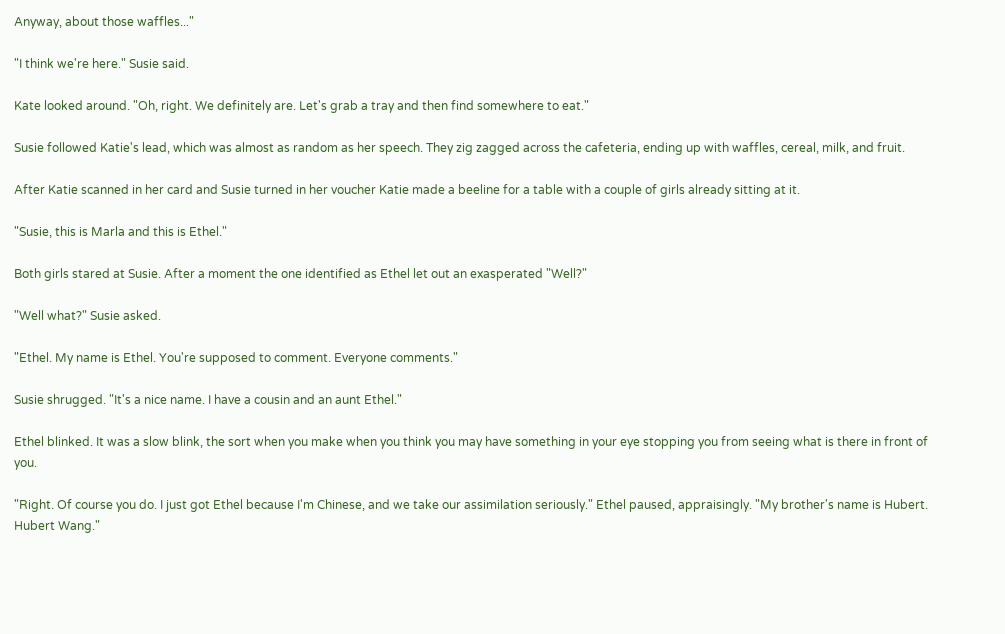Anyway, about those waffles..."

"I think we're here." Susie said.

Kate looked around. "Oh, right. We definitely are. Let's grab a tray and then find somewhere to eat."

Susie followed Katie's lead, which was almost as random as her speech. They zig zagged across the cafeteria, ending up with waffles, cereal, milk, and fruit.

After Katie scanned in her card and Susie turned in her voucher Katie made a beeline for a table with a couple of girls already sitting at it.

"Susie, this is Marla and this is Ethel."

Both girls stared at Susie. After a moment the one identified as Ethel let out an exasperated "Well?"

"Well what?" Susie asked.

"Ethel. My name is Ethel. You're supposed to comment. Everyone comments."

Susie shrugged. "It's a nice name. I have a cousin and an aunt Ethel."

Ethel blinked. It was a slow blink, the sort when you make when you think you may have something in your eye stopping you from seeing what is there in front of you.

"Right. Of course you do. I just got Ethel because I'm Chinese, and we take our assimilation seriously." Ethel paused, appraisingly. "My brother's name is Hubert. Hubert Wang."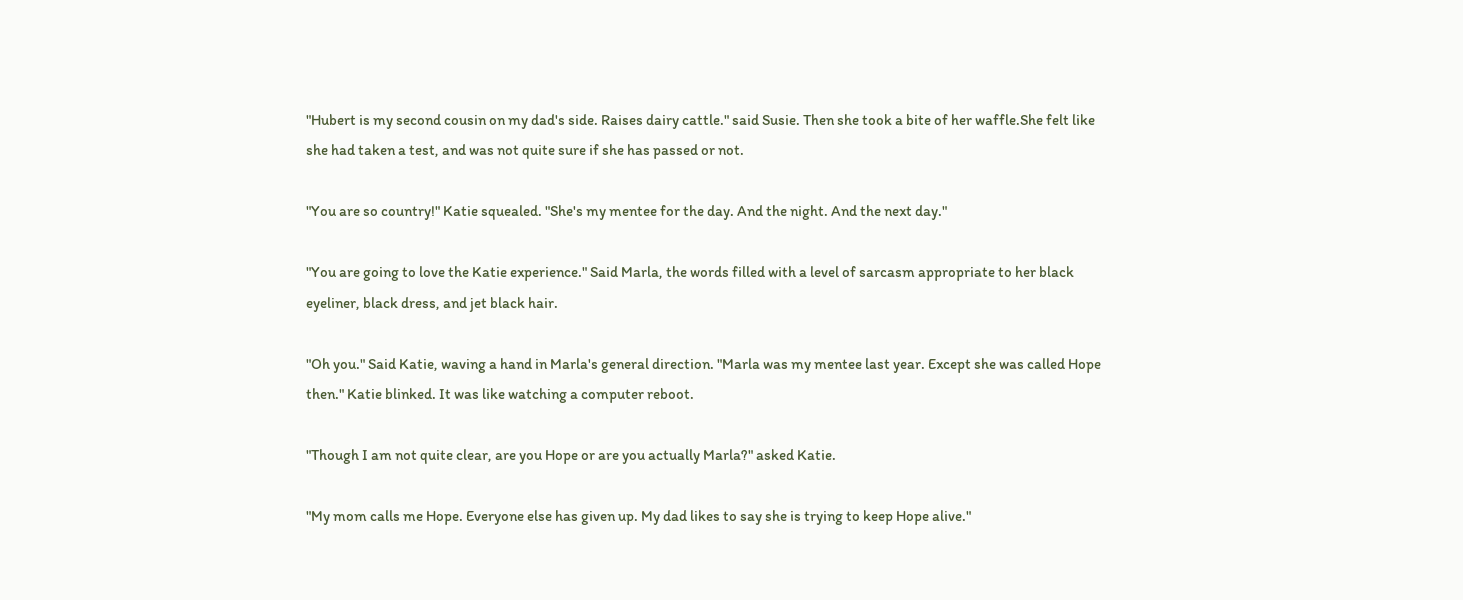"Hubert is my second cousin on my dad's side. Raises dairy cattle." said Susie. Then she took a bite of her waffle.She felt like she had taken a test, and was not quite sure if she has passed or not.

"You are so country!" Katie squealed. "She's my mentee for the day. And the night. And the next day."

"You are going to love the Katie experience." Said Marla, the words filled with a level of sarcasm appropriate to her black eyeliner, black dress, and jet black hair.

"Oh you." Said Katie, waving a hand in Marla's general direction. "Marla was my mentee last year. Except she was called Hope then." Katie blinked. It was like watching a computer reboot.

"Though I am not quite clear, are you Hope or are you actually Marla?" asked Katie.

"My mom calls me Hope. Everyone else has given up. My dad likes to say she is trying to keep Hope alive."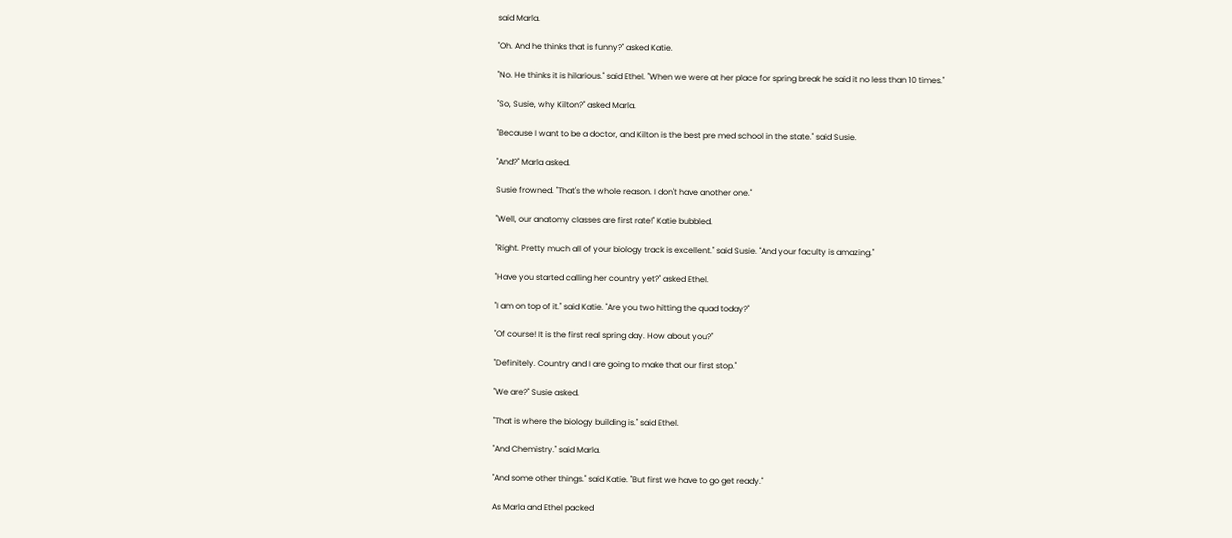said Marla.

"Oh. And he thinks that is funny?" asked Katie.

"No. He thinks it is hilarious." said Ethel. "When we were at her place for spring break he said it no less than 10 times."

"So, Susie, why Kilton?" asked Marla.

"Because I want to be a doctor, and Kilton is the best pre med school in the state." said Susie.

"And?" Marla asked.

Susie frowned. "That's the whole reason. I don't have another one."

"Well, our anatomy classes are first rate!" Katie bubbled.

"Right. Pretty much all of your biology track is excellent." said Susie. "And your faculty is amazing."

"Have you started calling her country yet?" asked Ethel.

"I am on top of it." said Katie. "Are you two hitting the quad today?"

"Of course! It is the first real spring day. How about you?"

"Definitely. Country and I are going to make that our first stop."

"We are?" Susie asked.

"That is where the biology building is." said Ethel.

"And Chemistry." said Marla.

"And some other things." said Katie. "But first we have to go get ready."

As Marla and Ethel packed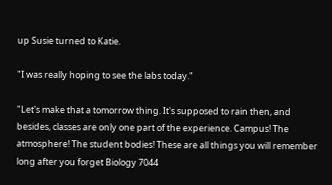up Susie turned to Katie.

"I was really hoping to see the labs today."

"Let's make that a tomorrow thing. It's supposed to rain then, and besides, classes are only one part of the experience. Campus! The atmosphere! The student bodies! These are all things you will remember long after you forget Biology 7044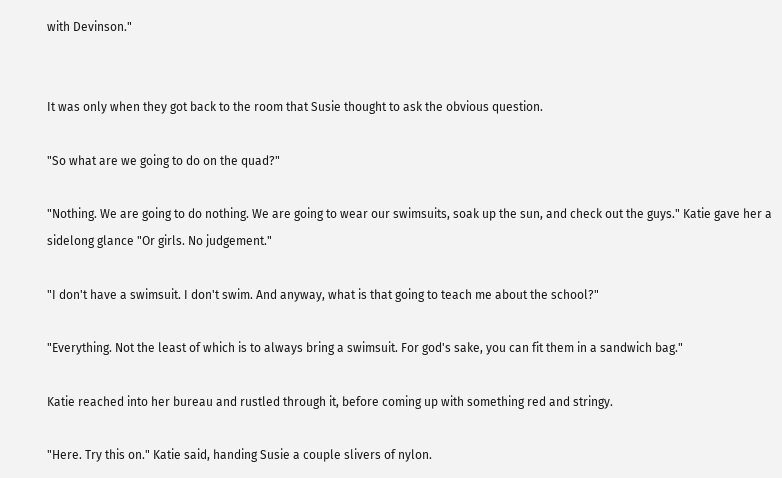with Devinson."


It was only when they got back to the room that Susie thought to ask the obvious question.

"So what are we going to do on the quad?"

"Nothing. We are going to do nothing. We are going to wear our swimsuits, soak up the sun, and check out the guys." Katie gave her a sidelong glance "Or girls. No judgement."

"I don't have a swimsuit. I don't swim. And anyway, what is that going to teach me about the school?"

"Everything. Not the least of which is to always bring a swimsuit. For god's sake, you can fit them in a sandwich bag."

Katie reached into her bureau and rustled through it, before coming up with something red and stringy.

"Here. Try this on." Katie said, handing Susie a couple slivers of nylon.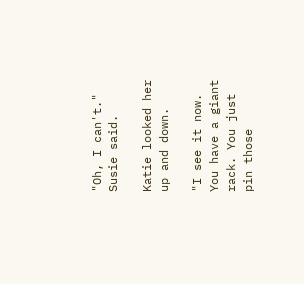"Oh, I can't." Susie said.

Katie looked her up and down.

"I see it now. You have a giant rack. You just pin those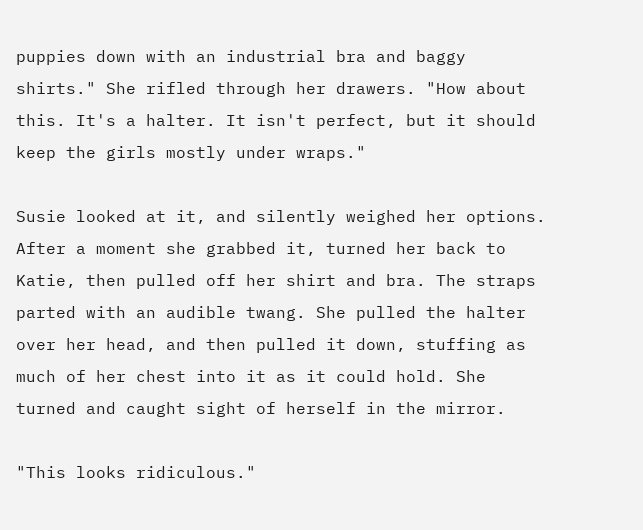puppies down with an industrial bra and baggy shirts." She rifled through her drawers. "How about this. It's a halter. It isn't perfect, but it should keep the girls mostly under wraps."

Susie looked at it, and silently weighed her options. After a moment she grabbed it, turned her back to Katie, then pulled off her shirt and bra. The straps parted with an audible twang. She pulled the halter over her head, and then pulled it down, stuffing as much of her chest into it as it could hold. She turned and caught sight of herself in the mirror.

"This looks ridiculous."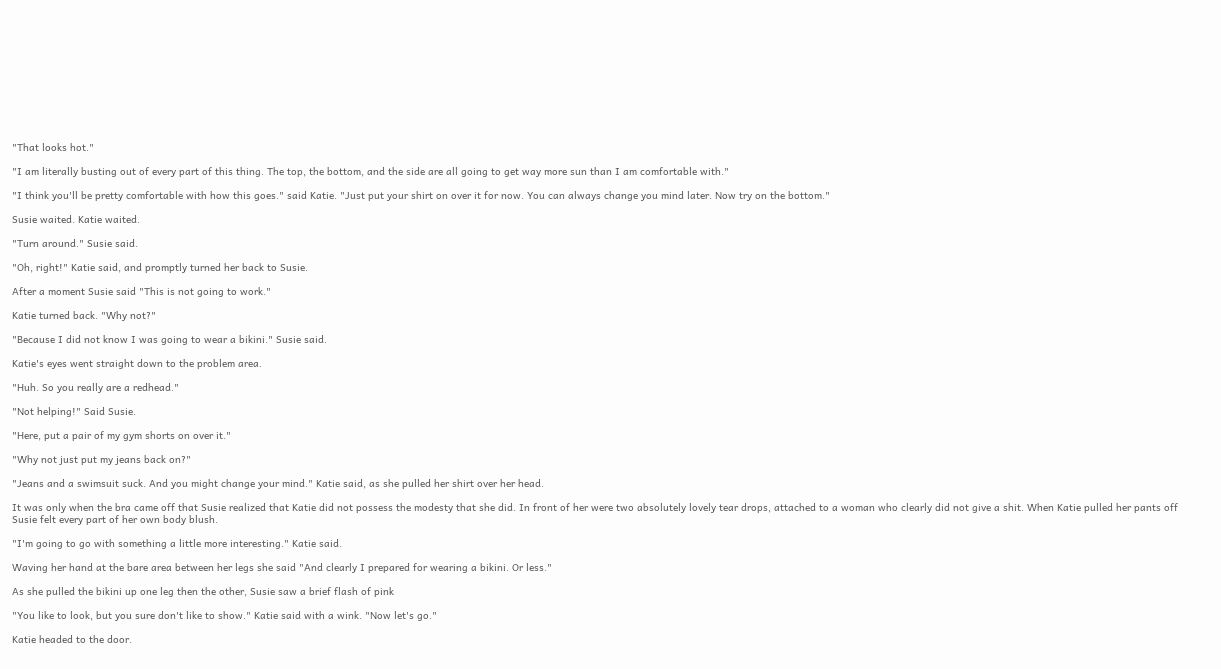"That looks hot."

"I am literally busting out of every part of this thing. The top, the bottom, and the side are all going to get way more sun than I am comfortable with."

"I think you'll be pretty comfortable with how this goes." said Katie. "Just put your shirt on over it for now. You can always change you mind later. Now try on the bottom."

Susie waited. Katie waited.

"Turn around." Susie said.

"Oh, right!" Katie said, and promptly turned her back to Susie.

After a moment Susie said "This is not going to work."

Katie turned back. "Why not?"

"Because I did not know I was going to wear a bikini." Susie said.

Katie's eyes went straight down to the problem area.

"Huh. So you really are a redhead."

"Not helping!" Said Susie.

"Here, put a pair of my gym shorts on over it."

"Why not just put my jeans back on?"

"Jeans and a swimsuit suck. And you might change your mind." Katie said, as she pulled her shirt over her head.

It was only when the bra came off that Susie realized that Katie did not possess the modesty that she did. In front of her were two absolutely lovely tear drops, attached to a woman who clearly did not give a shit. When Katie pulled her pants off Susie felt every part of her own body blush.

"I'm going to go with something a little more interesting." Katie said.

Waving her hand at the bare area between her legs she said "And clearly I prepared for wearing a bikini. Or less."

As she pulled the bikini up one leg then the other, Susie saw a brief flash of pink

"You like to look, but you sure don't like to show." Katie said with a wink. "Now let's go."

Katie headed to the door.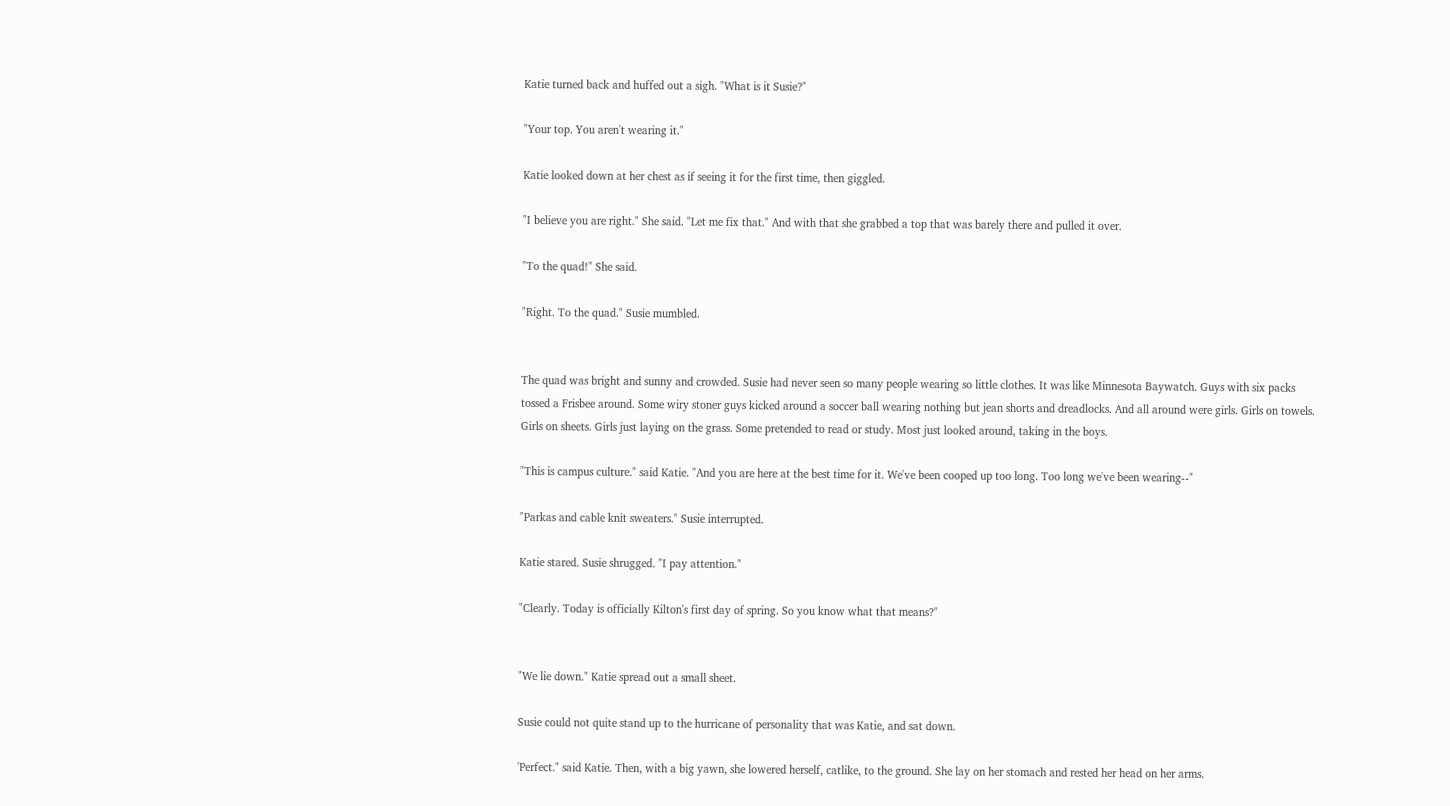Katie turned back and huffed out a sigh. "What is it Susie?"

"Your top. You aren't wearing it."

Katie looked down at her chest as if seeing it for the first time, then giggled.

"I believe you are right." She said. "Let me fix that." And with that she grabbed a top that was barely there and pulled it over.

"To the quad!" She said.

"Right. To the quad." Susie mumbled.


The quad was bright and sunny and crowded. Susie had never seen so many people wearing so little clothes. It was like Minnesota Baywatch. Guys with six packs tossed a Frisbee around. Some wiry stoner guys kicked around a soccer ball wearing nothing but jean shorts and dreadlocks. And all around were girls. Girls on towels. Girls on sheets. Girls just laying on the grass. Some pretended to read or study. Most just looked around, taking in the boys.

"This is campus culture." said Katie. "And you are here at the best time for it. We've been cooped up too long. Too long we've been wearing--"

"Parkas and cable knit sweaters." Susie interrupted.

Katie stared. Susie shrugged. "I pay attention."

"Clearly. Today is officially Kilton's first day of spring. So you know what that means?"


"We lie down." Katie spread out a small sheet.

Susie could not quite stand up to the hurricane of personality that was Katie, and sat down.

'Perfect." said Katie. Then, with a big yawn, she lowered herself, catlike, to the ground. She lay on her stomach and rested her head on her arms.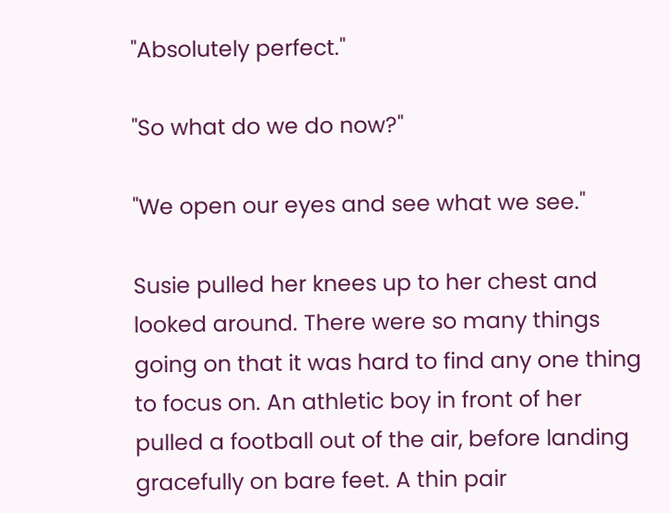"Absolutely perfect."

"So what do we do now?"

"We open our eyes and see what we see."

Susie pulled her knees up to her chest and looked around. There were so many things going on that it was hard to find any one thing to focus on. An athletic boy in front of her pulled a football out of the air, before landing gracefully on bare feet. A thin pair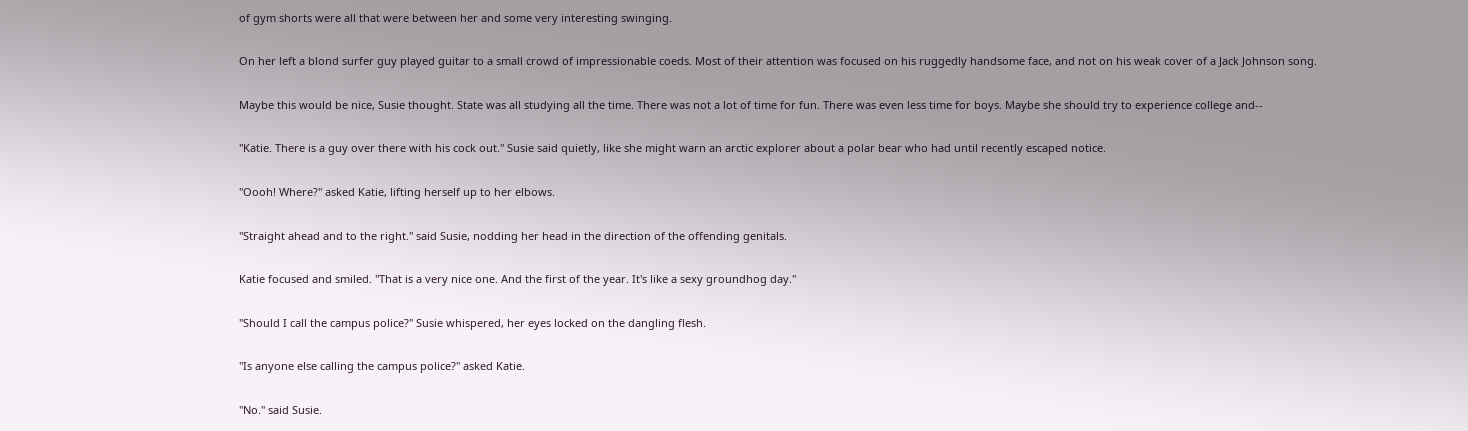of gym shorts were all that were between her and some very interesting swinging.

On her left a blond surfer guy played guitar to a small crowd of impressionable coeds. Most of their attention was focused on his ruggedly handsome face, and not on his weak cover of a Jack Johnson song.

Maybe this would be nice, Susie thought. State was all studying all the time. There was not a lot of time for fun. There was even less time for boys. Maybe she should try to experience college and--

"Katie. There is a guy over there with his cock out." Susie said quietly, like she might warn an arctic explorer about a polar bear who had until recently escaped notice.

"Oooh! Where?" asked Katie, lifting herself up to her elbows.

"Straight ahead and to the right." said Susie, nodding her head in the direction of the offending genitals.

Katie focused and smiled. "That is a very nice one. And the first of the year. It's like a sexy groundhog day."

"Should I call the campus police?" Susie whispered, her eyes locked on the dangling flesh.

"Is anyone else calling the campus police?" asked Katie.

"No." said Susie.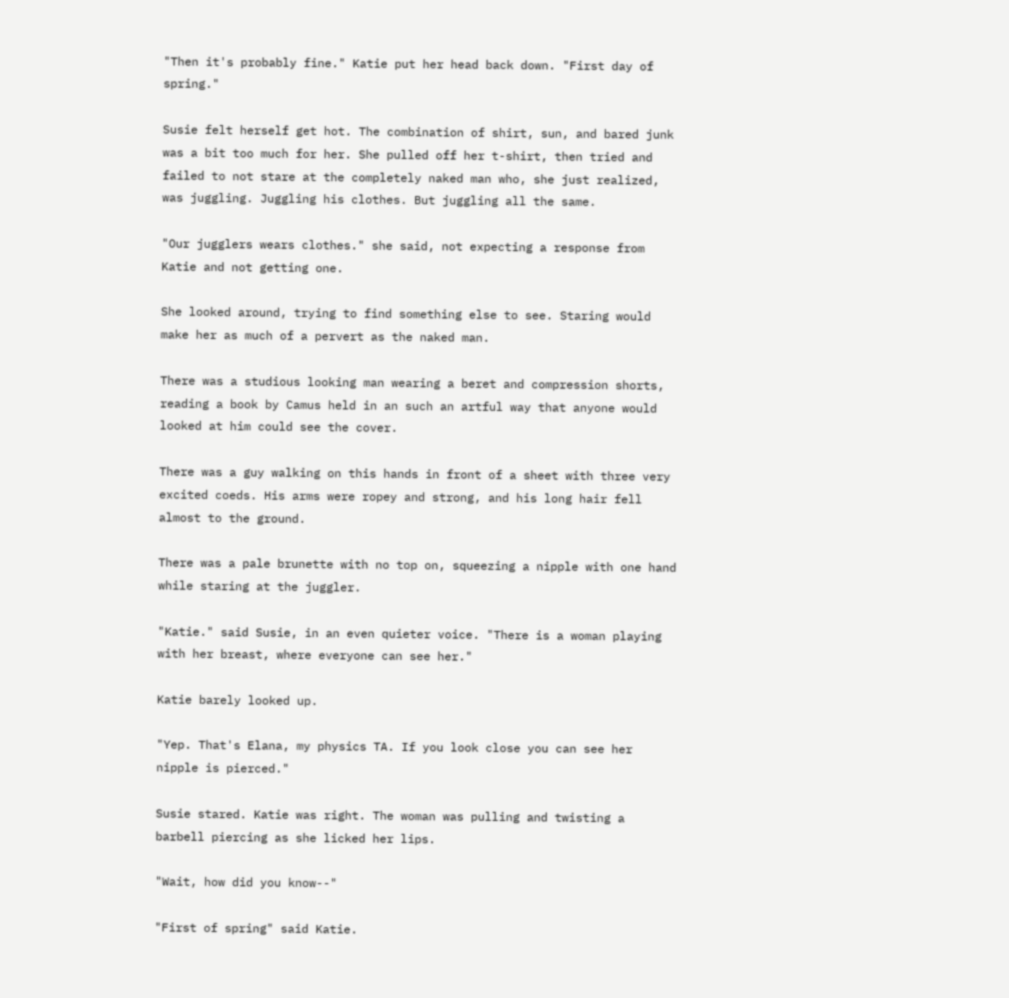"Then it's probably fine." Katie put her head back down. "First day of spring."

Susie felt herself get hot. The combination of shirt, sun, and bared junk was a bit too much for her. She pulled off her t-shirt, then tried and failed to not stare at the completely naked man who, she just realized, was juggling. Juggling his clothes. But juggling all the same.

"Our jugglers wears clothes." she said, not expecting a response from Katie and not getting one.

She looked around, trying to find something else to see. Staring would make her as much of a pervert as the naked man.

There was a studious looking man wearing a beret and compression shorts, reading a book by Camus held in an such an artful way that anyone would looked at him could see the cover.

There was a guy walking on this hands in front of a sheet with three very excited coeds. His arms were ropey and strong, and his long hair fell almost to the ground.

There was a pale brunette with no top on, squeezing a nipple with one hand while staring at the juggler.

"Katie." said Susie, in an even quieter voice. "There is a woman playing with her breast, where everyone can see her."

Katie barely looked up.

"Yep. That's Elana, my physics TA. If you look close you can see her nipple is pierced."

Susie stared. Katie was right. The woman was pulling and twisting a barbell piercing as she licked her lips.

"Wait, how did you know--"

"First of spring" said Katie.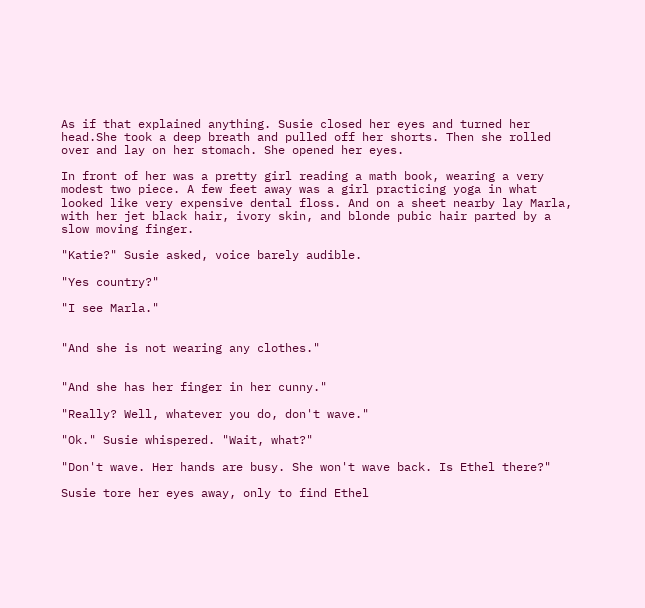As if that explained anything. Susie closed her eyes and turned her head.She took a deep breath and pulled off her shorts. Then she rolled over and lay on her stomach. She opened her eyes.

In front of her was a pretty girl reading a math book, wearing a very modest two piece. A few feet away was a girl practicing yoga in what looked like very expensive dental floss. And on a sheet nearby lay Marla, with her jet black hair, ivory skin, and blonde pubic hair parted by a slow moving finger.

"Katie?" Susie asked, voice barely audible.

"Yes country?"

"I see Marla."


"And she is not wearing any clothes."


"And she has her finger in her cunny."

"Really? Well, whatever you do, don't wave."

"Ok." Susie whispered. "Wait, what?"

"Don't wave. Her hands are busy. She won't wave back. Is Ethel there?"

Susie tore her eyes away, only to find Ethel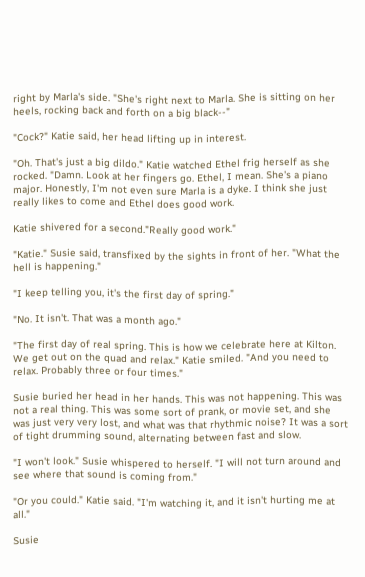right by Marla's side. "She's right next to Marla. She is sitting on her heels, rocking back and forth on a big black--"

"Cock?" Katie said, her head lifting up in interest.

"Oh. That's just a big dildo." Katie watched Ethel frig herself as she rocked. "Damn. Look at her fingers go. Ethel, I mean. She's a piano major. Honestly, I'm not even sure Marla is a dyke. I think she just really likes to come and Ethel does good work.

Katie shivered for a second."Really good work."

"Katie." Susie said, transfixed by the sights in front of her. "What the hell is happening."

"I keep telling you, it's the first day of spring."

"No. It isn't. That was a month ago."

"The first day of real spring. This is how we celebrate here at Kilton. We get out on the quad and relax." Katie smiled. "And you need to relax. Probably three or four times."

Susie buried her head in her hands. This was not happening. This was not a real thing. This was some sort of prank, or movie set, and she was just very very lost, and what was that rhythmic noise? It was a sort of tight drumming sound, alternating between fast and slow.

"I won't look." Susie whispered to herself. "I will not turn around and see where that sound is coming from."

"Or you could." Katie said. "I'm watching it, and it isn't hurting me at all."

Susie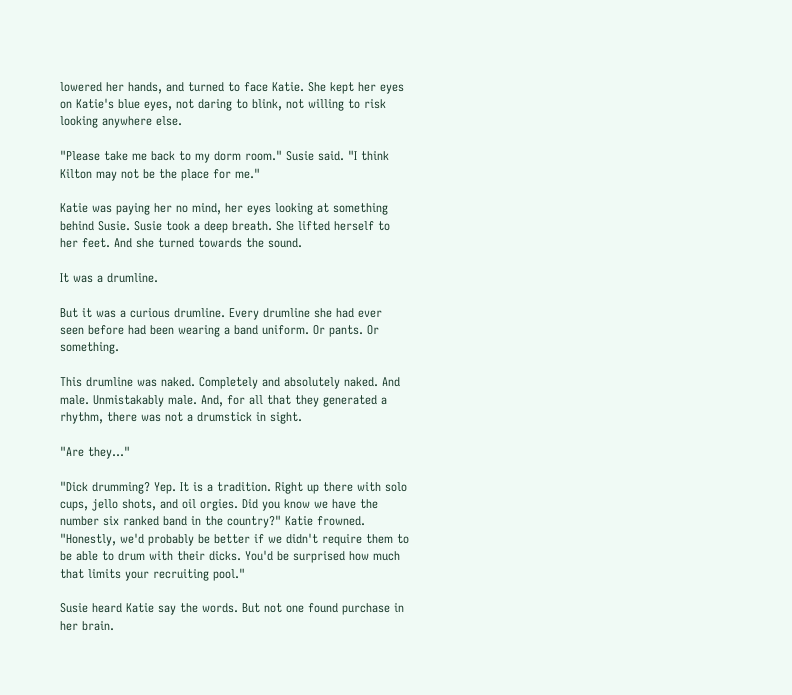lowered her hands, and turned to face Katie. She kept her eyes on Katie's blue eyes, not daring to blink, not willing to risk looking anywhere else.

"Please take me back to my dorm room." Susie said. "I think Kilton may not be the place for me."

Katie was paying her no mind, her eyes looking at something behind Susie. Susie took a deep breath. She lifted herself to her feet. And she turned towards the sound.

It was a drumline.

But it was a curious drumline. Every drumline she had ever seen before had been wearing a band uniform. Or pants. Or something.

This drumline was naked. Completely and absolutely naked. And male. Unmistakably male. And, for all that they generated a rhythm, there was not a drumstick in sight.

"Are they..."

"Dick drumming? Yep. It is a tradition. Right up there with solo cups, jello shots, and oil orgies. Did you know we have the number six ranked band in the country?" Katie frowned. "Honestly, we'd probably be better if we didn't require them to be able to drum with their dicks. You'd be surprised how much that limits your recruiting pool."

Susie heard Katie say the words. But not one found purchase in her brain.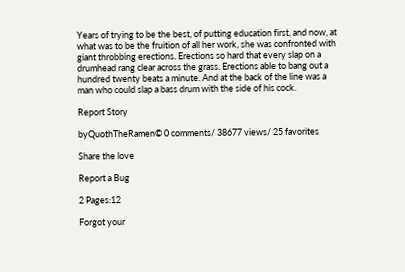Years of trying to be the best, of putting education first, and now, at what was to be the fruition of all her work, she was confronted with giant throbbing erections. Erections so hard that every slap on a drumhead rang clear across the grass. Erections able to bang out a hundred twenty beats a minute. And at the back of the line was a man who could slap a bass drum with the side of his cock.

Report Story

byQuothTheRamen© 0 comments/ 38677 views/ 25 favorites

Share the love

Report a Bug

2 Pages:12

Forgot your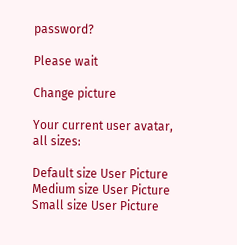password?

Please wait

Change picture

Your current user avatar, all sizes:

Default size User Picture  Medium size User Picture  Small size User Picture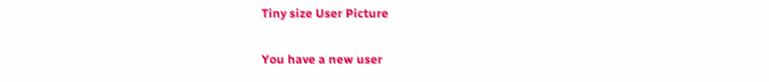Tiny size User Picture

You have a new user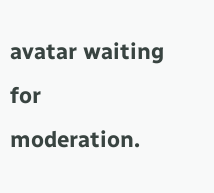avatar waiting for moderation.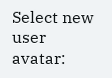Select new user avatar: